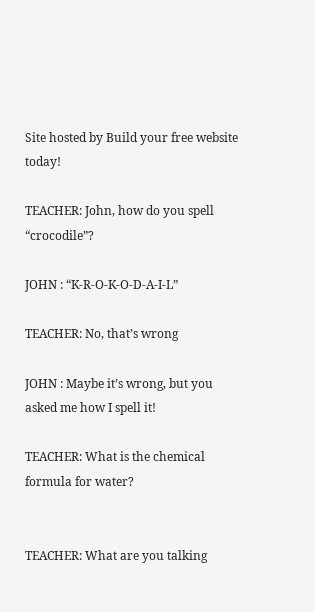Site hosted by Build your free website today!

TEACHER: John, how do you spell “crocodile”?

JOHN : “K-R-O-K-O-D-A-I-L”

TEACHER: No, that’s wrong

JOHN : Maybe it’s wrong, but you asked me how I spell it!

TEACHER: What is the chemical formula for water?


TEACHER: What are you talking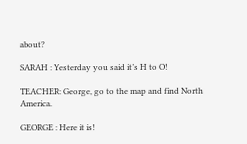about?

SARAH : Yesterday you said it’s H to O!

TEACHER: George, go to the map and find North America.

GEORGE : Here it is!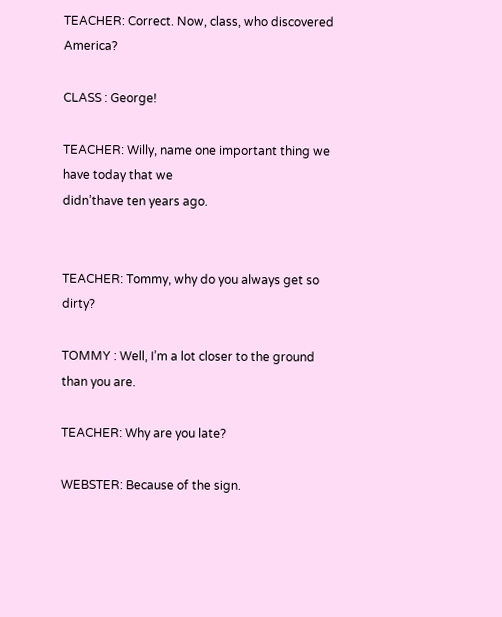TEACHER: Correct. Now, class, who discovered America?

CLASS : George!

TEACHER: Willy, name one important thing we have today that we
didn’thave ten years ago.


TEACHER: Tommy, why do you always get so dirty?

TOMMY : Well, I’m a lot closer to the ground than you are.

TEACHER: Why are you late?

WEBSTER: Because of the sign.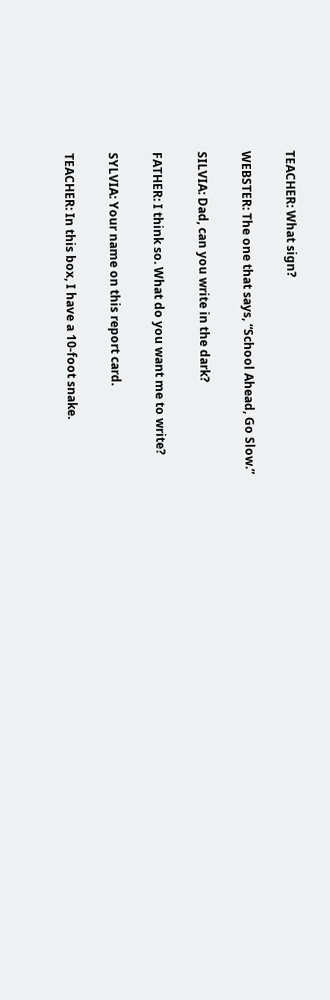TEACHER: What sign?

WEBSTER: The one that says, “School Ahead, Go Slow.”

SILVIA: Dad, can you write in the dark?

FATHER: I think so. What do you want me to write?

SYLVIA: Your name on this report card.

TEACHER: In this box, I have a 10-foot snake.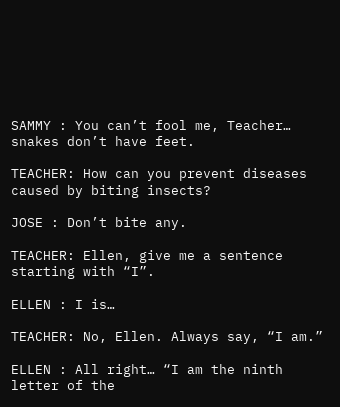SAMMY : You can’t fool me, Teacher… snakes don’t have feet.

TEACHER: How can you prevent diseases caused by biting insects?

JOSE : Don’t bite any.

TEACHER: Ellen, give me a sentence starting with “I”.

ELLEN : I is…

TEACHER: No, Ellen. Always say, “I am.”

ELLEN : All right… “I am the ninth letter of the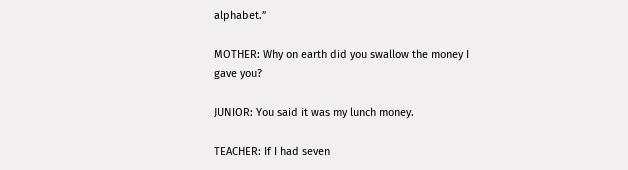alphabet.”

MOTHER: Why on earth did you swallow the money I gave you?

JUNIOR: You said it was my lunch money.

TEACHER: If I had seven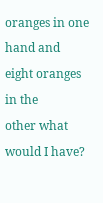oranges in one hand and eight oranges in the
other what would I have?